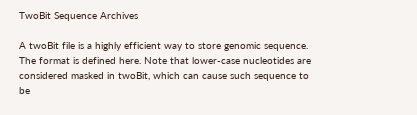TwoBit Sequence Archives

A twoBit file is a highly efficient way to store genomic sequence. The format is defined here. Note that lower-case nucleotides are considered masked in twoBit, which can cause such sequence to be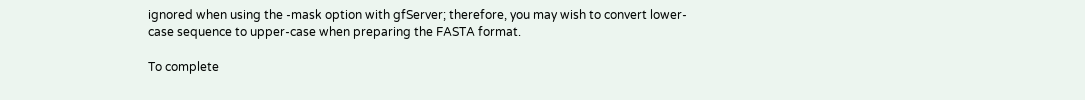ignored when using the -mask option with gfServer; therefore, you may wish to convert lower-case sequence to upper-case when preparing the FASTA format.

To complete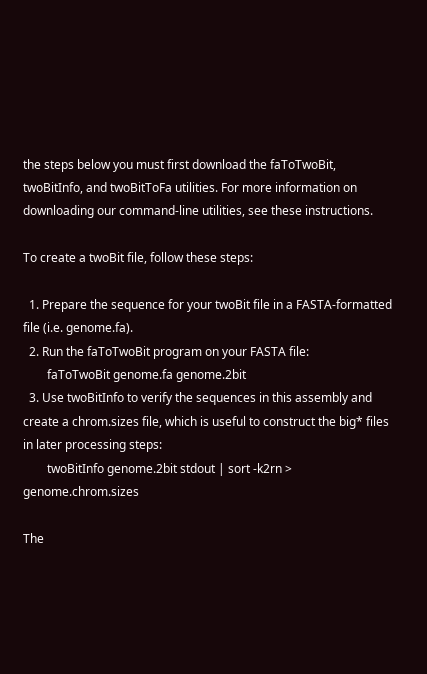the steps below you must first download the faToTwoBit, twoBitInfo, and twoBitToFa utilities. For more information on downloading our command-line utilities, see these instructions.

To create a twoBit file, follow these steps:

  1. Prepare the sequence for your twoBit file in a FASTA-formatted file (i.e. genome.fa).
  2. Run the faToTwoBit program on your FASTA file:
        faToTwoBit genome.fa genome.2bit
  3. Use twoBitInfo to verify the sequences in this assembly and create a chrom.sizes file, which is useful to construct the big* files in later processing steps:
        twoBitInfo genome.2bit stdout | sort -k2rn > genome.chrom.sizes

The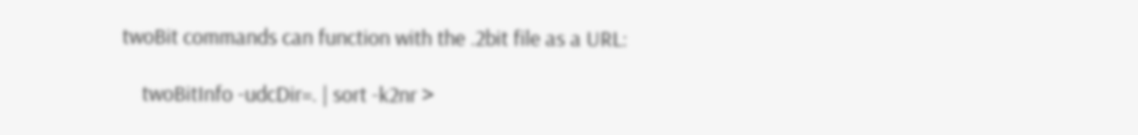twoBit commands can function with the .2bit file as a URL:

    twoBitInfo -udcDir=. | sort -k2nr >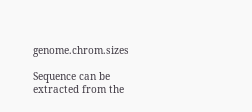genome.chrom.sizes

Sequence can be extracted from the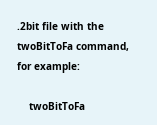.2bit file with the twoBitToFa command, for example:

    twoBitToFa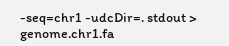-seq=chr1 -udcDir=. stdout > genome.chr1.fa